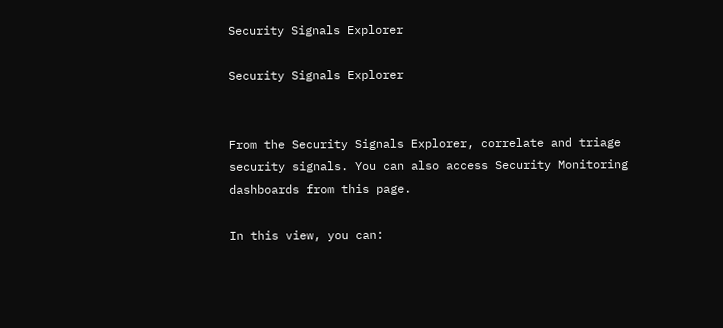Security Signals Explorer

Security Signals Explorer


From the Security Signals Explorer, correlate and triage security signals. You can also access Security Monitoring dashboards from this page.

In this view, you can: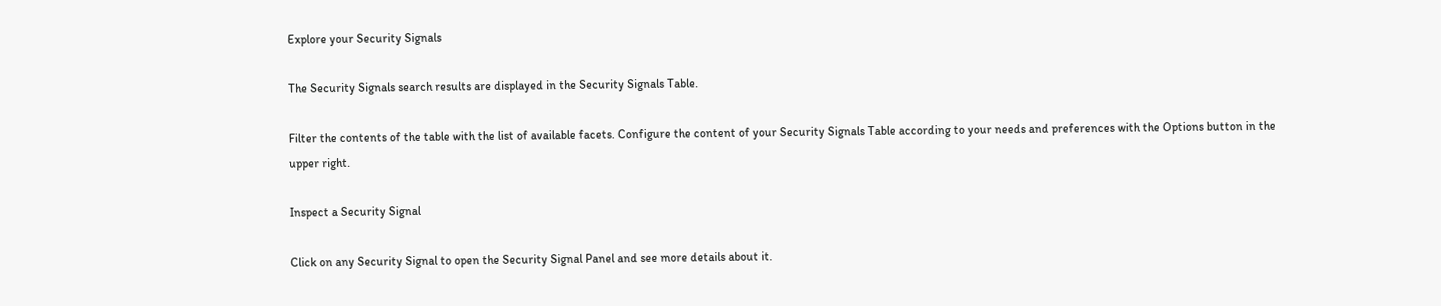Explore your Security Signals

The Security Signals search results are displayed in the Security Signals Table.

Filter the contents of the table with the list of available facets. Configure the content of your Security Signals Table according to your needs and preferences with the Options button in the upper right.

Inspect a Security Signal

Click on any Security Signal to open the Security Signal Panel and see more details about it.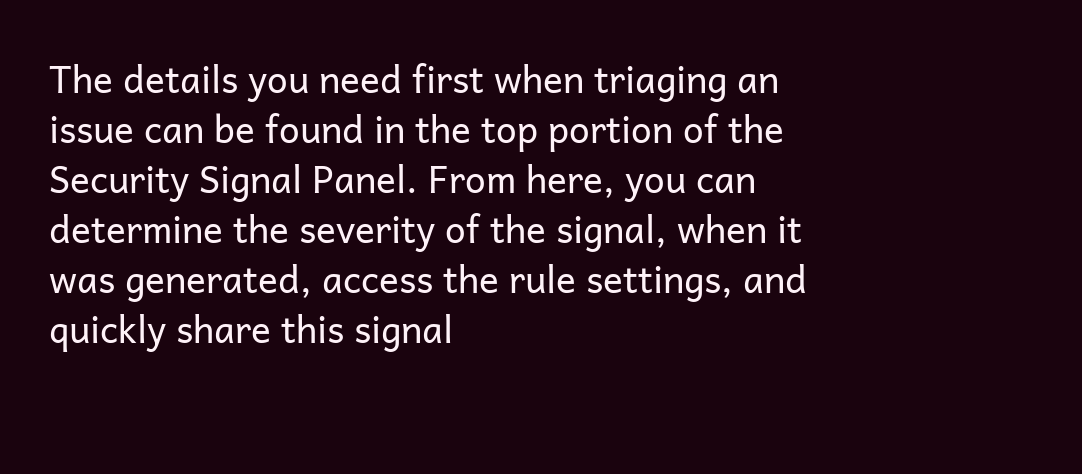The details you need first when triaging an issue can be found in the top portion of the Security Signal Panel. From here, you can determine the severity of the signal, when it was generated, access the rule settings, and quickly share this signal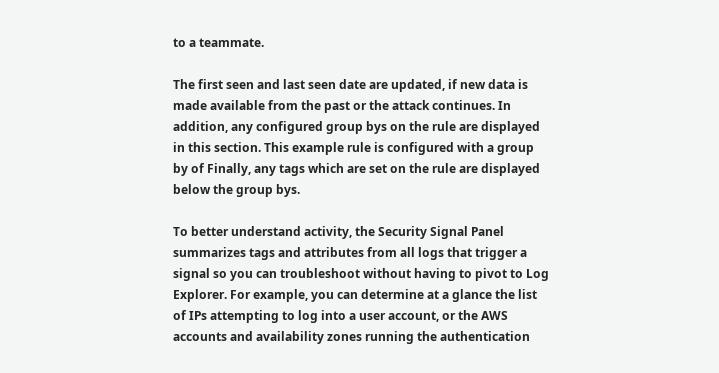to a teammate.

The first seen and last seen date are updated, if new data is made available from the past or the attack continues. In addition, any configured group bys on the rule are displayed in this section. This example rule is configured with a group by of Finally, any tags which are set on the rule are displayed below the group bys.

To better understand activity, the Security Signal Panel summarizes tags and attributes from all logs that trigger a signal so you can troubleshoot without having to pivot to Log Explorer. For example, you can determine at a glance the list of IPs attempting to log into a user account, or the AWS accounts and availability zones running the authentication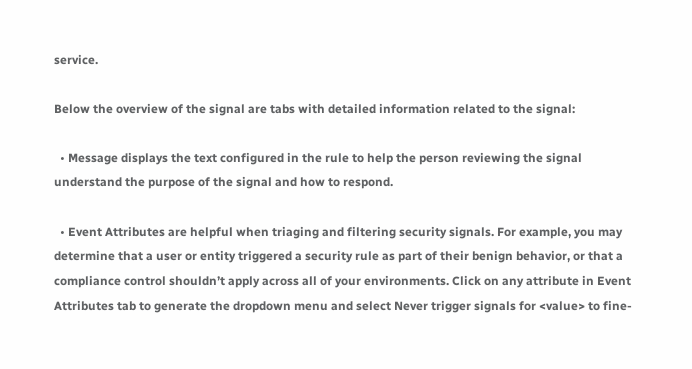service.

Below the overview of the signal are tabs with detailed information related to the signal:

  • Message displays the text configured in the rule to help the person reviewing the signal understand the purpose of the signal and how to respond.

  • Event Attributes are helpful when triaging and filtering security signals. For example, you may determine that a user or entity triggered a security rule as part of their benign behavior, or that a compliance control shouldn’t apply across all of your environments. Click on any attribute in Event Attributes tab to generate the dropdown menu and select Never trigger signals for <value> to fine-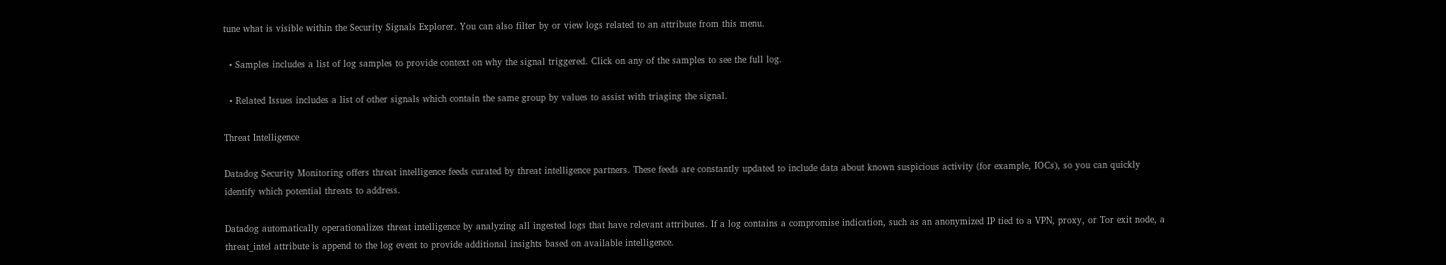tune what is visible within the Security Signals Explorer. You can also filter by or view logs related to an attribute from this menu.

  • Samples includes a list of log samples to provide context on why the signal triggered. Click on any of the samples to see the full log.

  • Related Issues includes a list of other signals which contain the same group by values to assist with triaging the signal.

Threat Intelligence

Datadog Security Monitoring offers threat intelligence feeds curated by threat intelligence partners. These feeds are constantly updated to include data about known suspicious activity (for example, IOCs), so you can quickly identify which potential threats to address.

Datadog automatically operationalizes threat intelligence by analyzing all ingested logs that have relevant attributes. If a log contains a compromise indication, such as an anonymized IP tied to a VPN, proxy, or Tor exit node, a threat_intel attribute is append to the log event to provide additional insights based on available intelligence.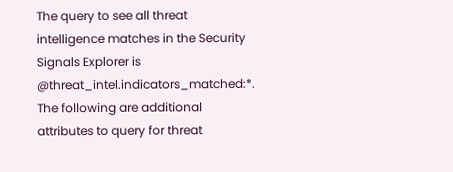The query to see all threat intelligence matches in the Security Signals Explorer is @threat_intel.indicators_matched:*. The following are additional attributes to query for threat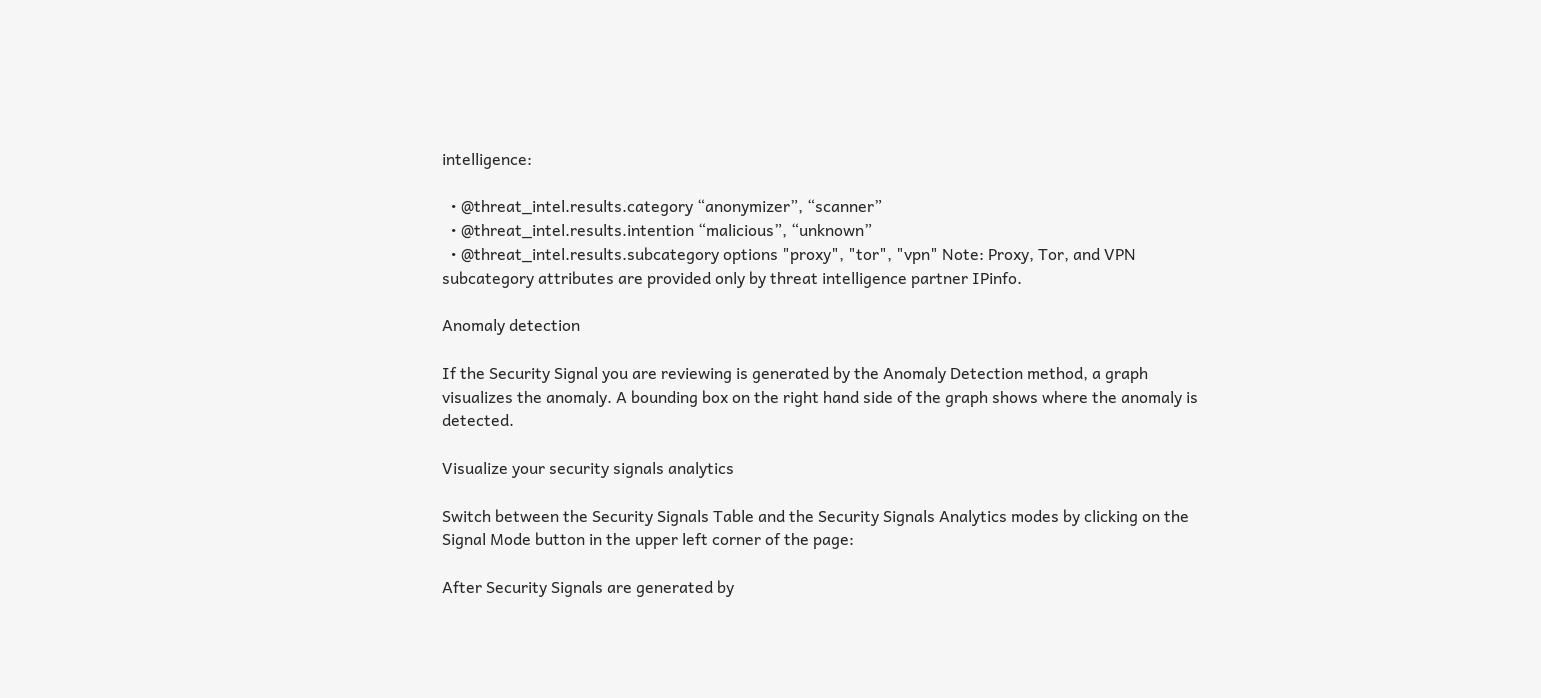intelligence:

  • @threat_intel.results.category “anonymizer”, “scanner”
  • @threat_intel.results.intention “malicious”, “unknown”
  • @threat_intel.results.subcategory options "proxy", "tor", "vpn" Note: Proxy, Tor, and VPN subcategory attributes are provided only by threat intelligence partner IPinfo.

Anomaly detection

If the Security Signal you are reviewing is generated by the Anomaly Detection method, a graph visualizes the anomaly. A bounding box on the right hand side of the graph shows where the anomaly is detected.

Visualize your security signals analytics

Switch between the Security Signals Table and the Security Signals Analytics modes by clicking on the Signal Mode button in the upper left corner of the page:

After Security Signals are generated by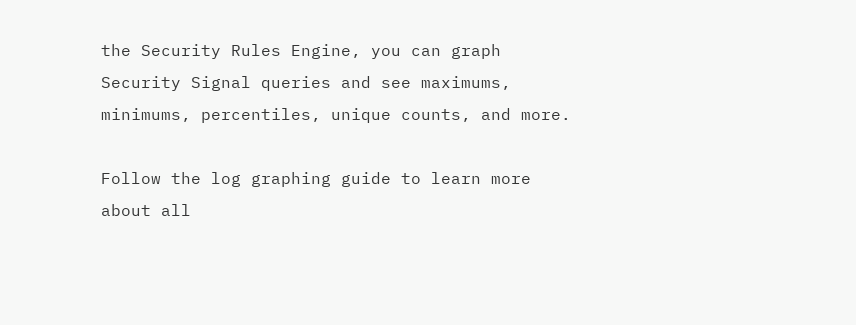the Security Rules Engine, you can graph Security Signal queries and see maximums, minimums, percentiles, unique counts, and more.

Follow the log graphing guide to learn more about all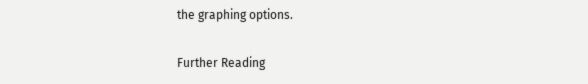the graphing options.

Further Reading